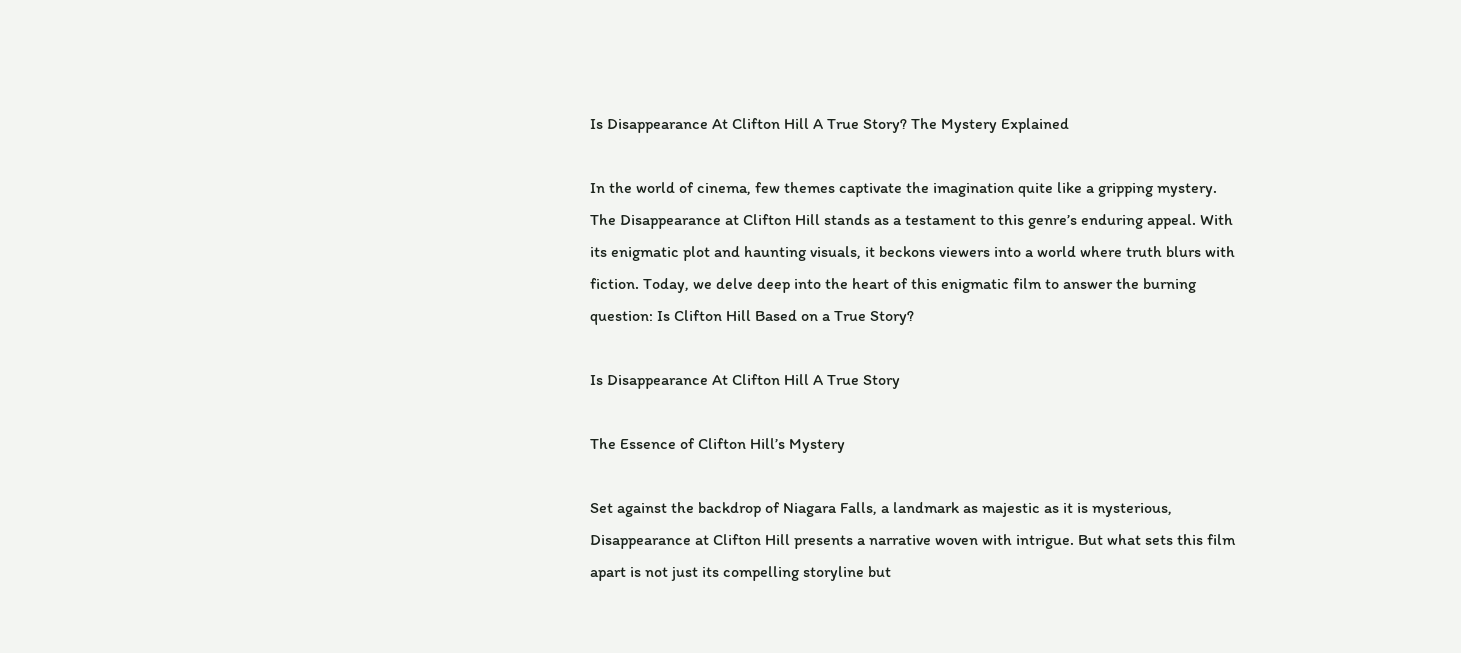Is Disappearance At Clifton Hill A True Story? The Mystery Explained

In the world of cinema, few themes captivate the imagination quite like a gripping mystery. The Disappearance at Clifton Hill stands as a testament to this genre’s enduring appeal. With its enigmatic plot and haunting visuals, it beckons viewers into a world where truth blurs with fiction. Today, we delve deep into the heart of this enigmatic film to answer the burning question: Is Clifton Hill Based on a True Story?

Is Disappearance At Clifton Hill A True Story

The Essence of Clifton Hill’s Mystery

Set against the backdrop of Niagara Falls, a landmark as majestic as it is mysterious, Disappearance at Clifton Hill presents a narrative woven with intrigue. But what sets this film apart is not just its compelling storyline but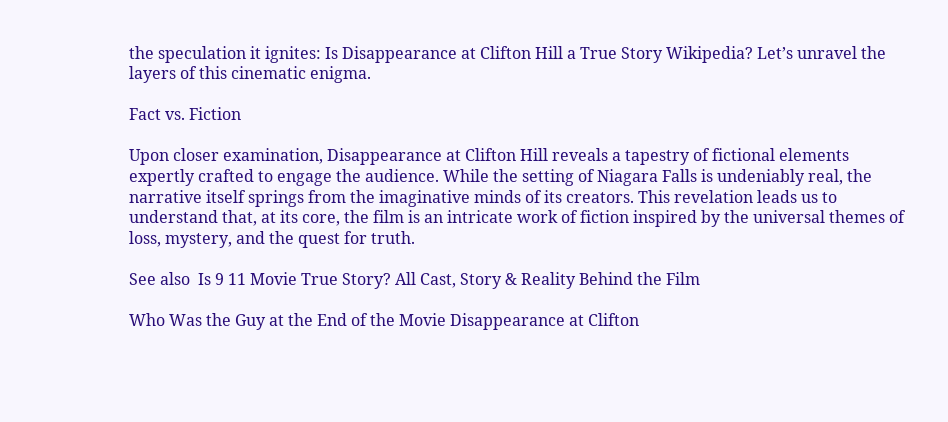the speculation it ignites: Is Disappearance at Clifton Hill a True Story Wikipedia? Let’s unravel the layers of this cinematic enigma.

Fact vs. Fiction

Upon closer examination, Disappearance at Clifton Hill reveals a tapestry of fictional elements expertly crafted to engage the audience. While the setting of Niagara Falls is undeniably real, the narrative itself springs from the imaginative minds of its creators. This revelation leads us to understand that, at its core, the film is an intricate work of fiction inspired by the universal themes of loss, mystery, and the quest for truth.

See also  Is 9 11 Movie True Story? All Cast, Story & Reality Behind the Film

Who Was the Guy at the End of the Movie Disappearance at Clifton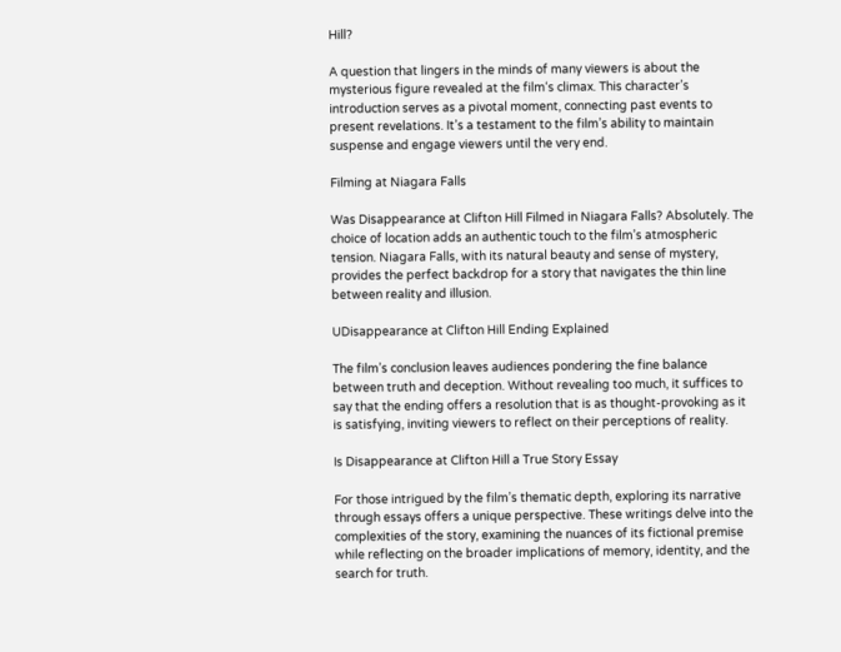Hill?

A question that lingers in the minds of many viewers is about the mysterious figure revealed at the film‘s climax. This character’s introduction serves as a pivotal moment, connecting past events to present revelations. It’s a testament to the film’s ability to maintain suspense and engage viewers until the very end.

Filming at Niagara Falls

Was Disappearance at Clifton Hill Filmed in Niagara Falls? Absolutely. The choice of location adds an authentic touch to the film’s atmospheric tension. Niagara Falls, with its natural beauty and sense of mystery, provides the perfect backdrop for a story that navigates the thin line between reality and illusion.

UDisappearance at Clifton Hill Ending Explained

The film’s conclusion leaves audiences pondering the fine balance between truth and deception. Without revealing too much, it suffices to say that the ending offers a resolution that is as thought-provoking as it is satisfying, inviting viewers to reflect on their perceptions of reality.

Is Disappearance at Clifton Hill a True Story Essay

For those intrigued by the film’s thematic depth, exploring its narrative through essays offers a unique perspective. These writings delve into the complexities of the story, examining the nuances of its fictional premise while reflecting on the broader implications of memory, identity, and the search for truth.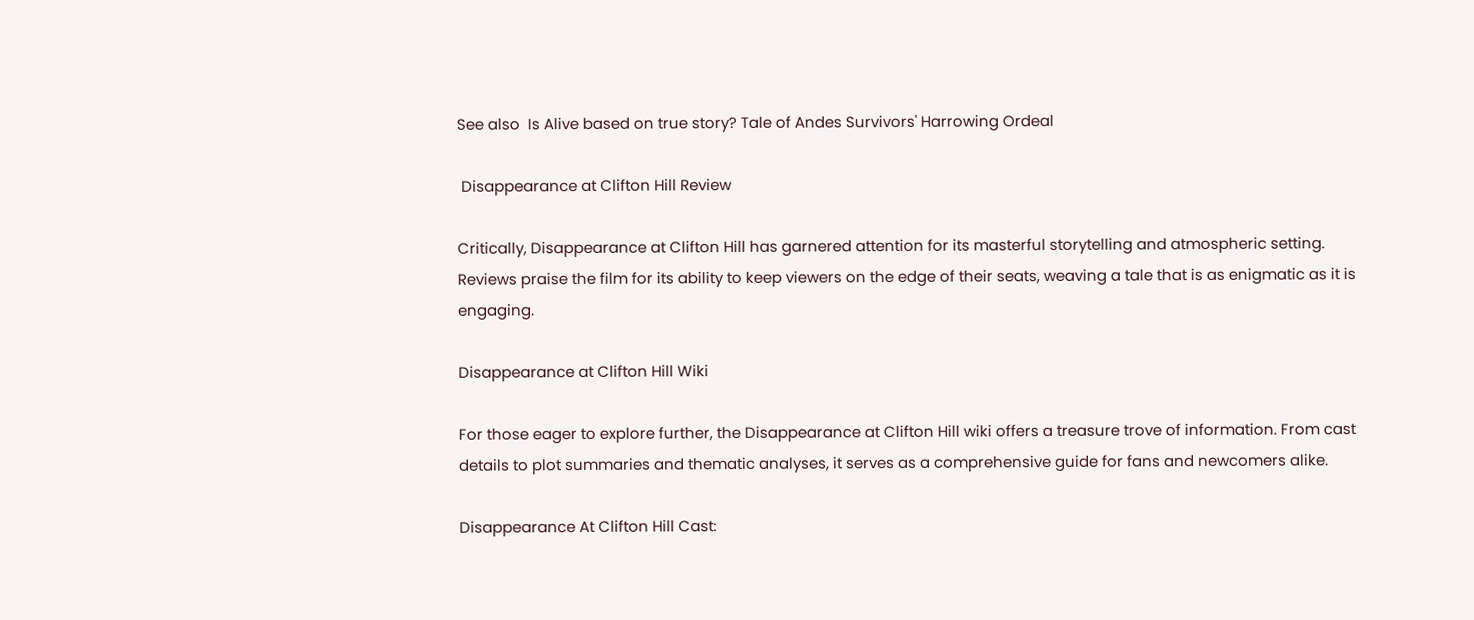See also  Is Alive based on true story? Tale of Andes Survivors' Harrowing Ordeal

 Disappearance at Clifton Hill Review

Critically, Disappearance at Clifton Hill has garnered attention for its masterful storytelling and atmospheric setting. Reviews praise the film for its ability to keep viewers on the edge of their seats, weaving a tale that is as enigmatic as it is engaging.

Disappearance at Clifton Hill Wiki

For those eager to explore further, the Disappearance at Clifton Hill wiki offers a treasure trove of information. From cast details to plot summaries and thematic analyses, it serves as a comprehensive guide for fans and newcomers alike.

Disappearance At Clifton Hill Cast: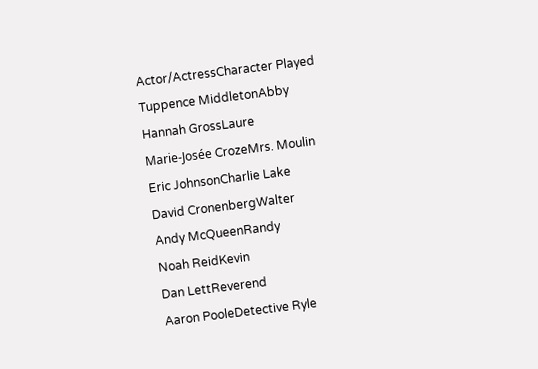Actor/ActressCharacter Played
Tuppence MiddletonAbby
Hannah GrossLaure
Marie-Josée CrozeMrs. Moulin
Eric JohnsonCharlie Lake
David CronenbergWalter
Andy McQueenRandy
Noah ReidKevin
Dan LettReverend
Aaron PooleDetective Ryle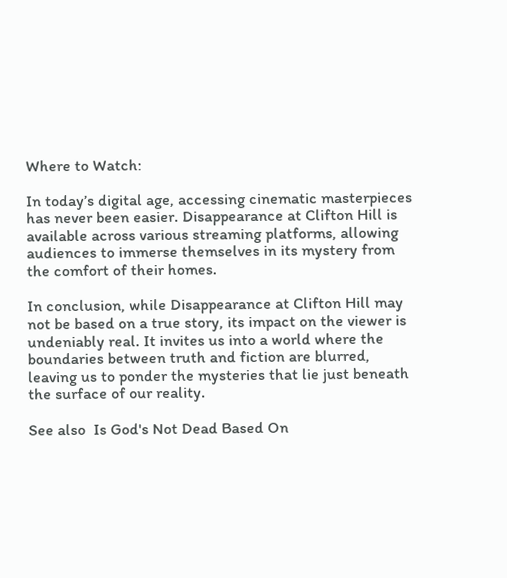Where to Watch:

In today’s digital age, accessing cinematic masterpieces has never been easier. Disappearance at Clifton Hill is available across various streaming platforms, allowing audiences to immerse themselves in its mystery from the comfort of their homes.

In conclusion, while Disappearance at Clifton Hill may not be based on a true story, its impact on the viewer is undeniably real. It invites us into a world where the boundaries between truth and fiction are blurred, leaving us to ponder the mysteries that lie just beneath the surface of our reality.

See also  Is God's Not Dead Based On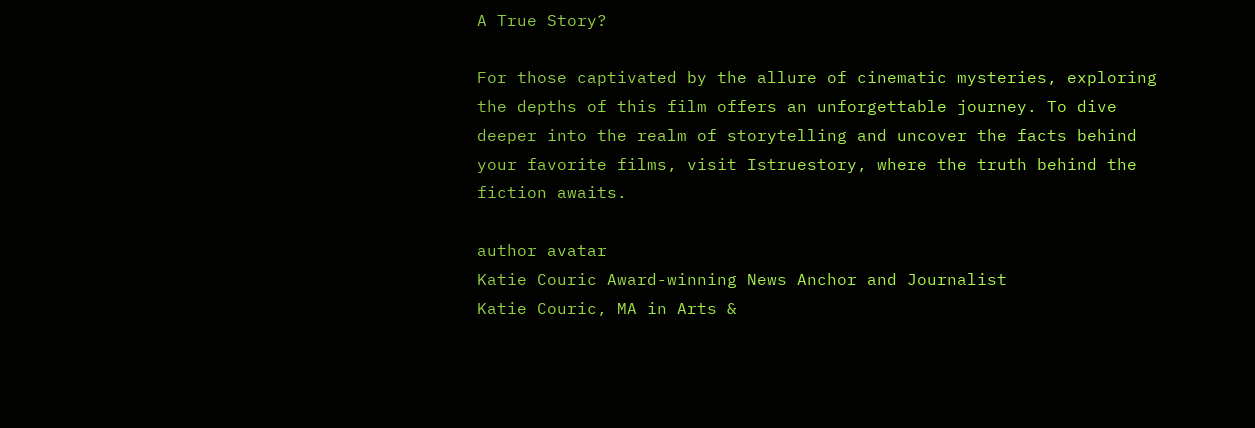A True Story?

For those captivated by the allure of cinematic mysteries, exploring the depths of this film offers an unforgettable journey. To dive deeper into the realm of storytelling and uncover the facts behind your favorite films, visit Istruestory, where the truth behind the fiction awaits.

author avatar
Katie Couric Award-winning News Anchor and Journalist
Katie Couric, MA in Arts &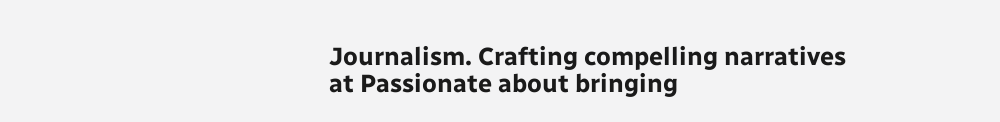Journalism. Crafting compelling narratives at Passionate about bringing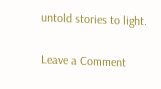untold stories to light.

Leave a Comment